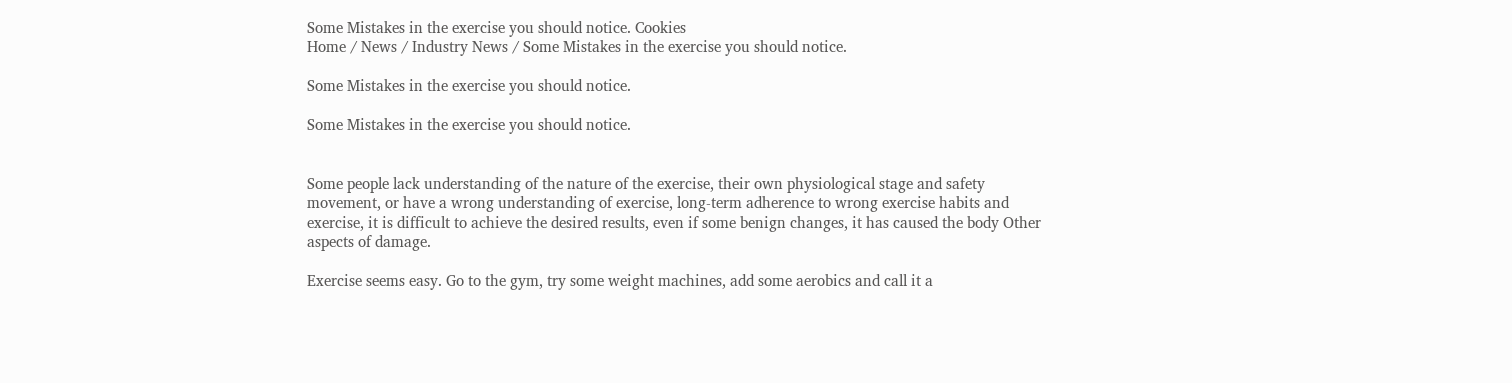Some Mistakes in the exercise you should notice. Cookies
Home / News / Industry News / Some Mistakes in the exercise you should notice.

Some Mistakes in the exercise you should notice.

Some Mistakes in the exercise you should notice.


Some people lack understanding of the nature of the exercise, their own physiological stage and safety movement, or have a wrong understanding of exercise, long-term adherence to wrong exercise habits and exercise, it is difficult to achieve the desired results, even if some benign changes, it has caused the body Other aspects of damage.

Exercise seems easy. Go to the gym, try some weight machines, add some aerobics and call it a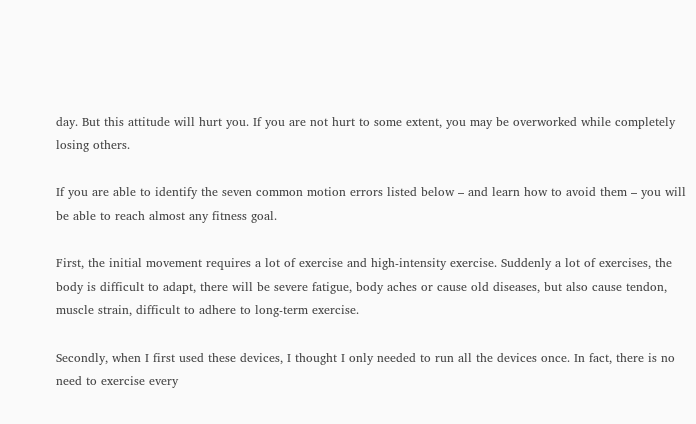day. But this attitude will hurt you. If you are not hurt to some extent, you may be overworked while completely losing others.

If you are able to identify the seven common motion errors listed below – and learn how to avoid them – you will be able to reach almost any fitness goal.

First, the initial movement requires a lot of exercise and high-intensity exercise. Suddenly a lot of exercises, the body is difficult to adapt, there will be severe fatigue, body aches or cause old diseases, but also cause tendon, muscle strain, difficult to adhere to long-term exercise.

Secondly, when I first used these devices, I thought I only needed to run all the devices once. In fact, there is no need to exercise every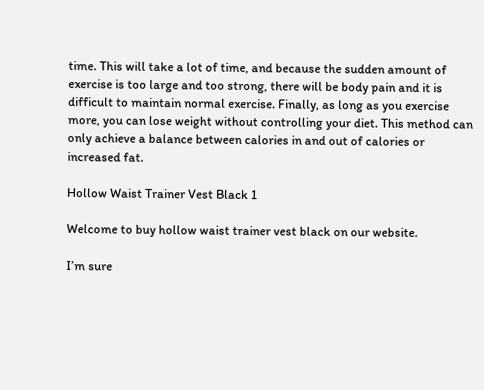time. This will take a lot of time, and because the sudden amount of exercise is too large and too strong, there will be body pain and it is difficult to maintain normal exercise. Finally, as long as you exercise more, you can lose weight without controlling your diet. This method can only achieve a balance between calories in and out of calories or increased fat.

Hollow Waist Trainer Vest Black 1

Welcome to buy hollow waist trainer vest black on our website.

I’m sure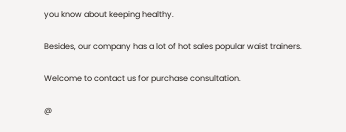you know about keeping healthy.

Besides, our company has a lot of hot sales popular waist trainers.

Welcome to contact us for purchase consultation.

@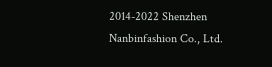2014-2022 Shenzhen Nanbinfashion Co., Ltd.